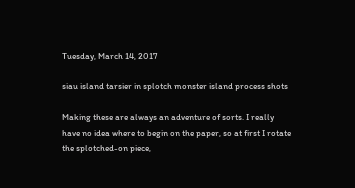Tuesday, March 14, 2017

siau island tarsier in splotch monster island process shots

Making these are always an adventure of sorts. I really have no idea where to begin on the paper, so at first I rotate the splotched-on piece,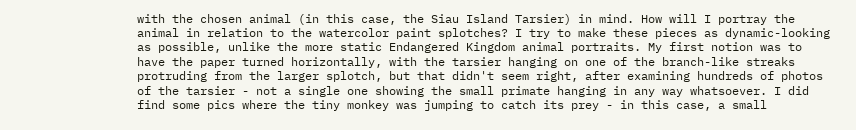with the chosen animal (in this case, the Siau Island Tarsier) in mind. How will I portray the animal in relation to the watercolor paint splotches? I try to make these pieces as dynamic-looking as possible, unlike the more static Endangered Kingdom animal portraits. My first notion was to have the paper turned horizontally, with the tarsier hanging on one of the branch-like streaks protruding from the larger splotch, but that didn't seem right, after examining hundreds of photos of the tarsier - not a single one showing the small primate hanging in any way whatsoever. I did find some pics where the tiny monkey was jumping to catch its prey - in this case, a small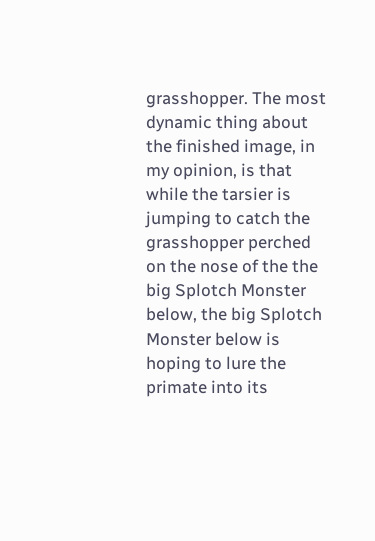grasshopper. The most dynamic thing about the finished image, in my opinion, is that while the tarsier is jumping to catch the grasshopper perched on the nose of the the big Splotch Monster below, the big Splotch Monster below is hoping to lure the primate into its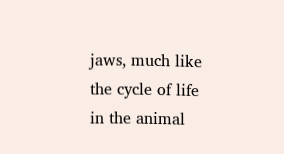jaws, much like the cycle of life in the animal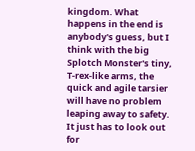kingdom. What happens in the end is anybody's guess, but I think with the big Splotch Monster's tiny, T-rex-like arms, the quick and agile tarsier will have no problem leaping away to safety. It just has to look out for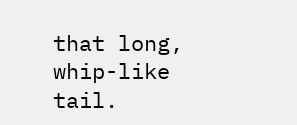that long, whip-like tail.